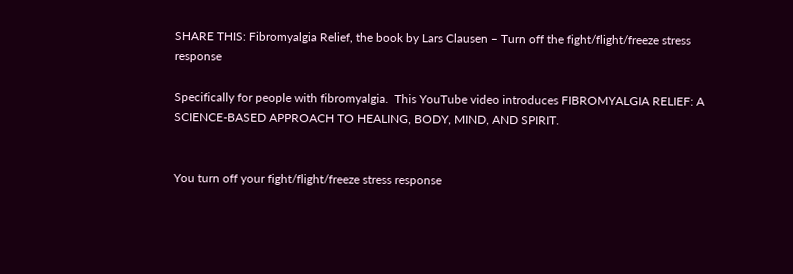SHARE THIS: Fibromyalgia Relief, the book by Lars Clausen – Turn off the fight/flight/freeze stress response

Specifically for people with fibromyalgia.  This YouTube video introduces FIBROMYALGIA RELIEF: A SCIENCE-BASED APPROACH TO HEALING, BODY, MIND, AND SPIRIT.


You turn off your fight/flight/freeze stress response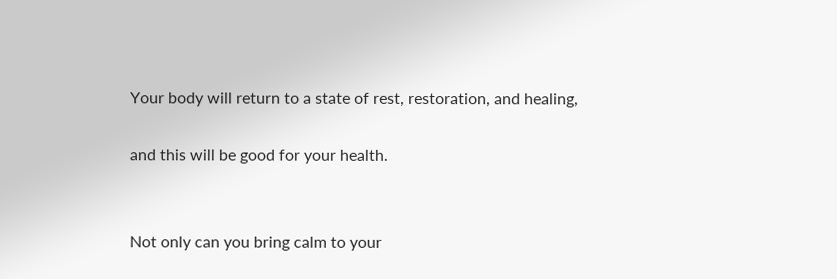Your body will return to a state of rest, restoration, and healing,

and this will be good for your health.


Not only can you bring calm to your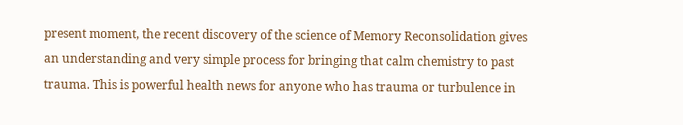present moment, the recent discovery of the science of Memory Reconsolidation gives an understanding and very simple process for bringing that calm chemistry to past trauma. This is powerful health news for anyone who has trauma or turbulence in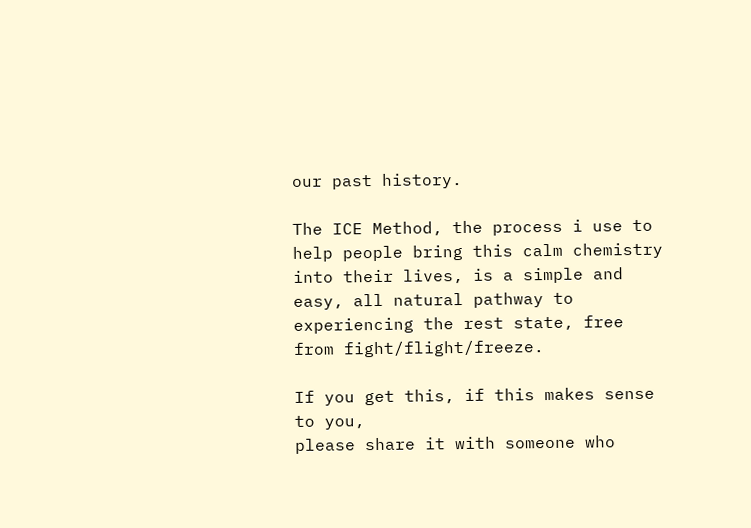our past history.

The ICE Method, the process i use to help people bring this calm chemistry into their lives, is a simple and easy, all natural pathway to experiencing the rest state, free from fight/flight/freeze.

If you get this, if this makes sense to you,
please share it with someone who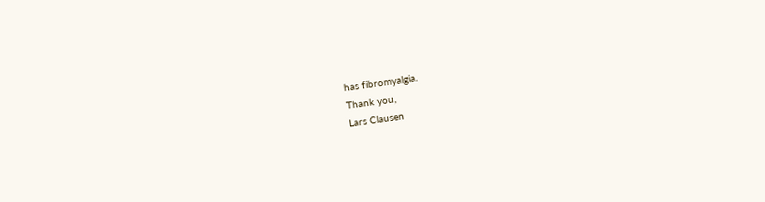has fibromyalgia.
Thank you,
Lars Clausen